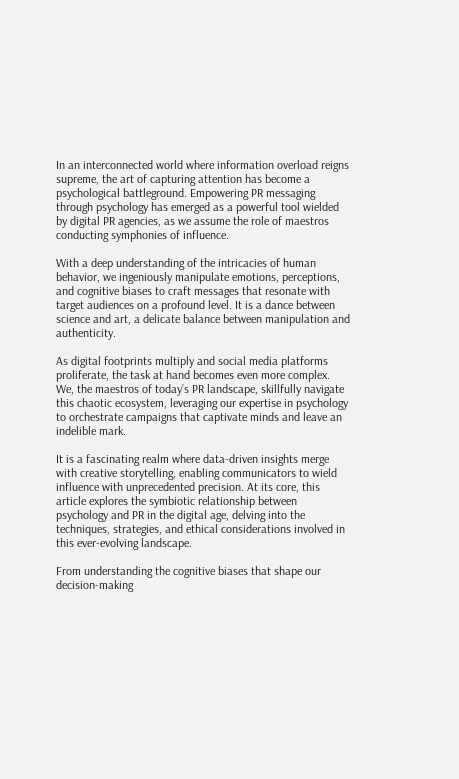In an interconnected world where information overload reigns supreme, the art of capturing attention has become a psychological battleground. Empowering PR messaging through psychology has emerged as a powerful tool wielded by digital PR agencies, as we assume the role of maestros conducting symphonies of influence.

With a deep understanding of the intricacies of human behavior, we ingeniously manipulate emotions, perceptions, and cognitive biases to craft messages that resonate with target audiences on a profound level. It is a dance between science and art, a delicate balance between manipulation and authenticity.

As digital footprints multiply and social media platforms proliferate, the task at hand becomes even more complex. We, the maestros of today’s PR landscape, skillfully navigate this chaotic ecosystem, leveraging our expertise in psychology to orchestrate campaigns that captivate minds and leave an indelible mark.

It is a fascinating realm where data-driven insights merge with creative storytelling, enabling communicators to wield influence with unprecedented precision. At its core, this article explores the symbiotic relationship between psychology and PR in the digital age, delving into the techniques, strategies, and ethical considerations involved in this ever-evolving landscape.

From understanding the cognitive biases that shape our decision-making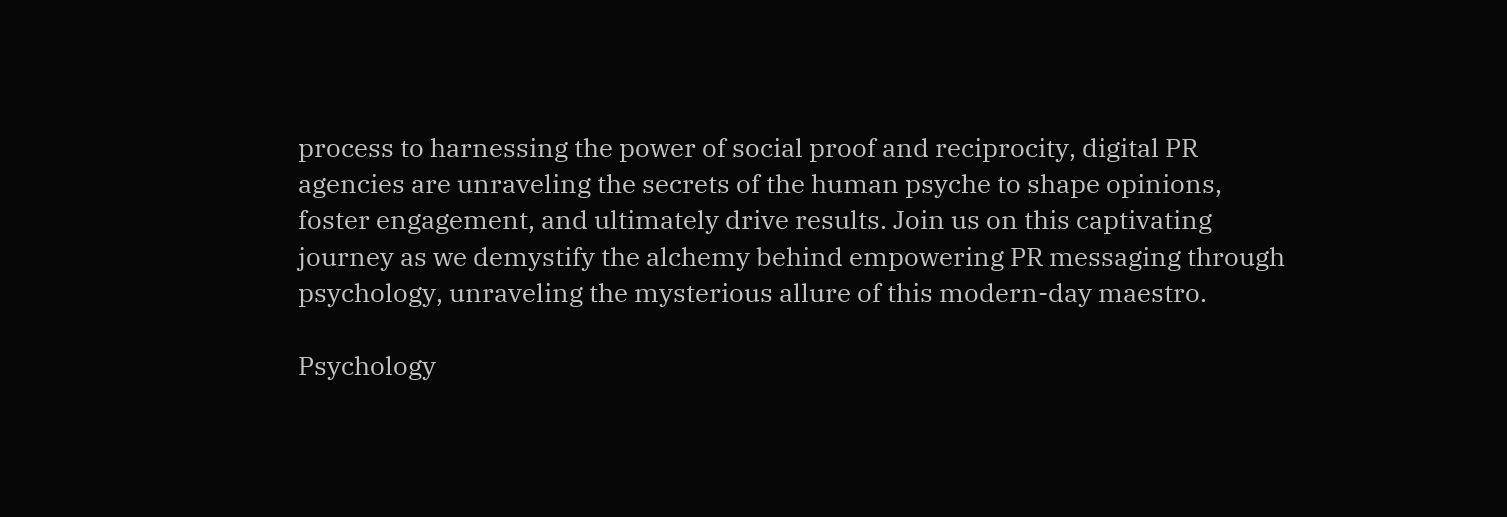process to harnessing the power of social proof and reciprocity, digital PR agencies are unraveling the secrets of the human psyche to shape opinions, foster engagement, and ultimately drive results. Join us on this captivating journey as we demystify the alchemy behind empowering PR messaging through psychology, unraveling the mysterious allure of this modern-day maestro.

Psychology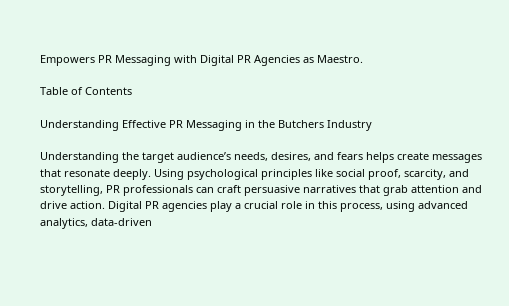Empowers PR Messaging with Digital PR Agencies as Maestro.

Table of Contents

Understanding Effective PR Messaging in the Butchers Industry

Understanding the target audience’s needs, desires, and fears helps create messages that resonate deeply. Using psychological principles like social proof, scarcity, and storytelling, PR professionals can craft persuasive narratives that grab attention and drive action. Digital PR agencies play a crucial role in this process, using advanced analytics, data-driven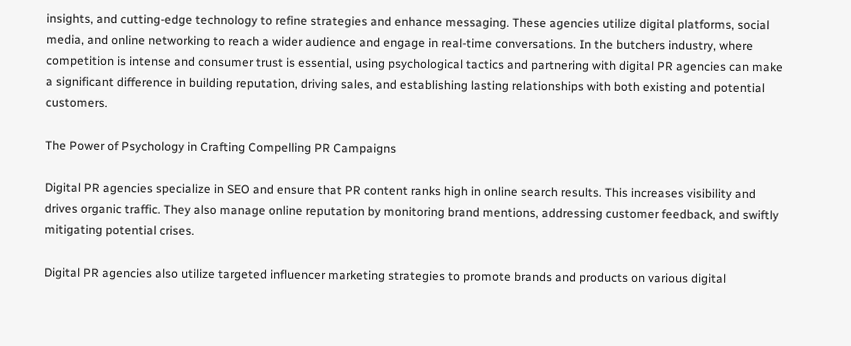insights, and cutting-edge technology to refine strategies and enhance messaging. These agencies utilize digital platforms, social media, and online networking to reach a wider audience and engage in real-time conversations. In the butchers industry, where competition is intense and consumer trust is essential, using psychological tactics and partnering with digital PR agencies can make a significant difference in building reputation, driving sales, and establishing lasting relationships with both existing and potential customers.

The Power of Psychology in Crafting Compelling PR Campaigns

Digital PR agencies specialize in SEO and ensure that PR content ranks high in online search results. This increases visibility and drives organic traffic. They also manage online reputation by monitoring brand mentions, addressing customer feedback, and swiftly mitigating potential crises.

Digital PR agencies also utilize targeted influencer marketing strategies to promote brands and products on various digital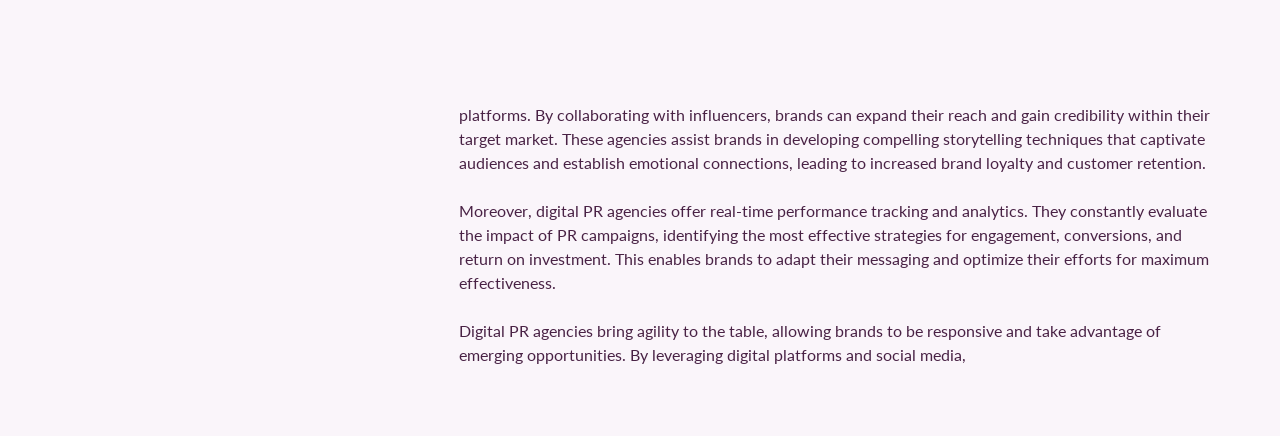platforms. By collaborating with influencers, brands can expand their reach and gain credibility within their target market. These agencies assist brands in developing compelling storytelling techniques that captivate audiences and establish emotional connections, leading to increased brand loyalty and customer retention.

Moreover, digital PR agencies offer real-time performance tracking and analytics. They constantly evaluate the impact of PR campaigns, identifying the most effective strategies for engagement, conversions, and return on investment. This enables brands to adapt their messaging and optimize their efforts for maximum effectiveness.

Digital PR agencies bring agility to the table, allowing brands to be responsive and take advantage of emerging opportunities. By leveraging digital platforms and social media,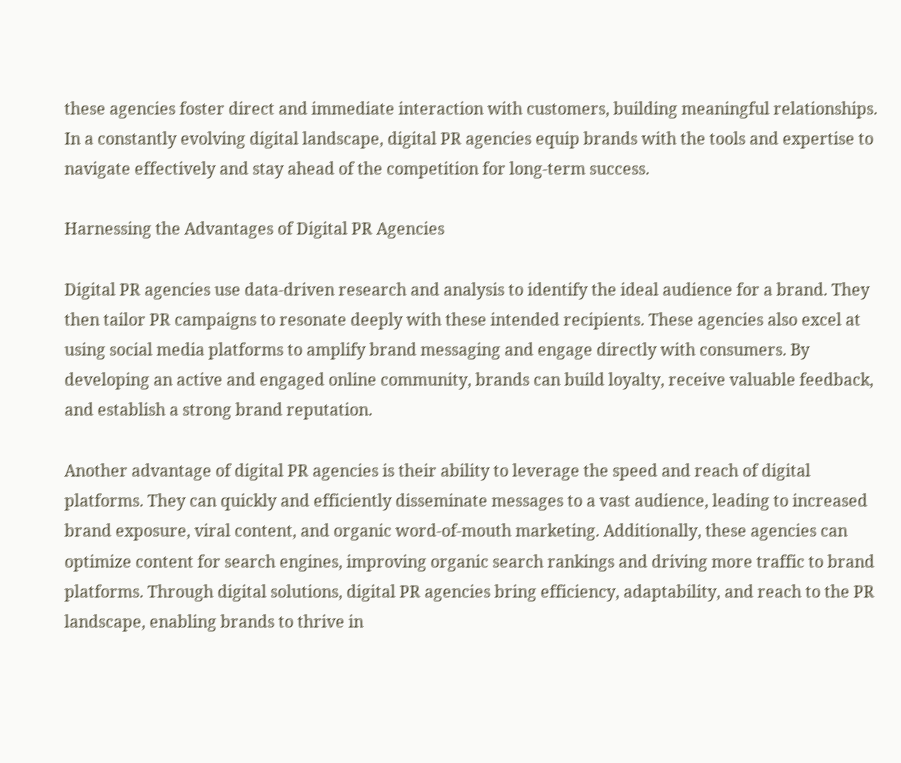these agencies foster direct and immediate interaction with customers, building meaningful relationships. In a constantly evolving digital landscape, digital PR agencies equip brands with the tools and expertise to navigate effectively and stay ahead of the competition for long-term success.

Harnessing the Advantages of Digital PR Agencies

Digital PR agencies use data-driven research and analysis to identify the ideal audience for a brand. They then tailor PR campaigns to resonate deeply with these intended recipients. These agencies also excel at using social media platforms to amplify brand messaging and engage directly with consumers. By developing an active and engaged online community, brands can build loyalty, receive valuable feedback, and establish a strong brand reputation.

Another advantage of digital PR agencies is their ability to leverage the speed and reach of digital platforms. They can quickly and efficiently disseminate messages to a vast audience, leading to increased brand exposure, viral content, and organic word-of-mouth marketing. Additionally, these agencies can optimize content for search engines, improving organic search rankings and driving more traffic to brand platforms. Through digital solutions, digital PR agencies bring efficiency, adaptability, and reach to the PR landscape, enabling brands to thrive in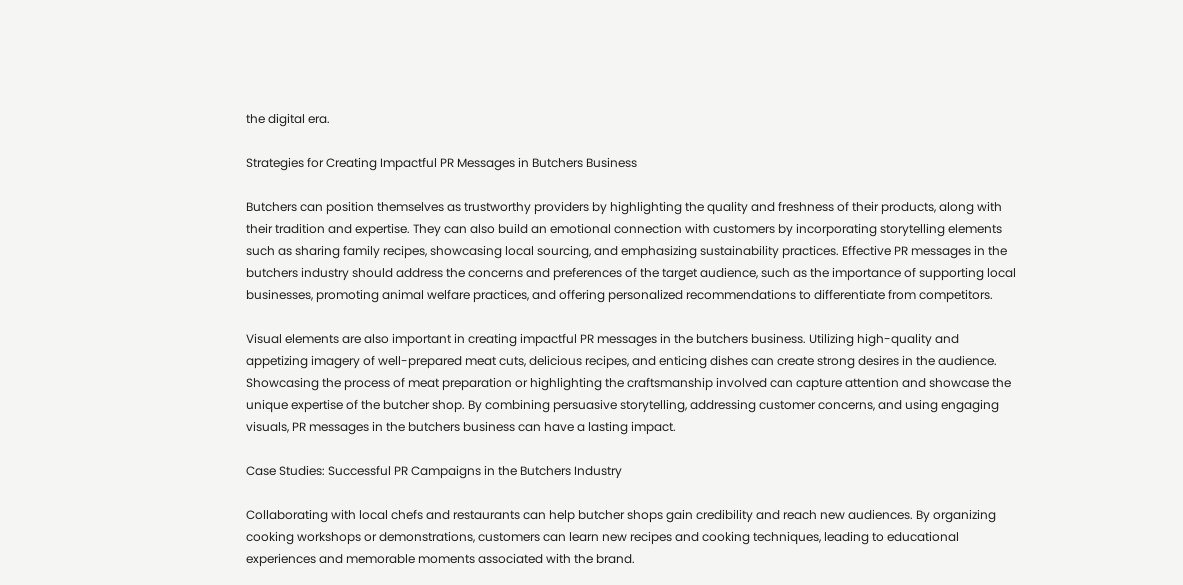the digital era.

Strategies for Creating Impactful PR Messages in Butchers Business

Butchers can position themselves as trustworthy providers by highlighting the quality and freshness of their products, along with their tradition and expertise. They can also build an emotional connection with customers by incorporating storytelling elements such as sharing family recipes, showcasing local sourcing, and emphasizing sustainability practices. Effective PR messages in the butchers industry should address the concerns and preferences of the target audience, such as the importance of supporting local businesses, promoting animal welfare practices, and offering personalized recommendations to differentiate from competitors.

Visual elements are also important in creating impactful PR messages in the butchers business. Utilizing high-quality and appetizing imagery of well-prepared meat cuts, delicious recipes, and enticing dishes can create strong desires in the audience. Showcasing the process of meat preparation or highlighting the craftsmanship involved can capture attention and showcase the unique expertise of the butcher shop. By combining persuasive storytelling, addressing customer concerns, and using engaging visuals, PR messages in the butchers business can have a lasting impact.

Case Studies: Successful PR Campaigns in the Butchers Industry

Collaborating with local chefs and restaurants can help butcher shops gain credibility and reach new audiences. By organizing cooking workshops or demonstrations, customers can learn new recipes and cooking techniques, leading to educational experiences and memorable moments associated with the brand.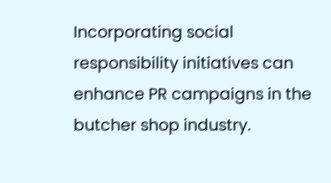Incorporating social responsibility initiatives can enhance PR campaigns in the butcher shop industry.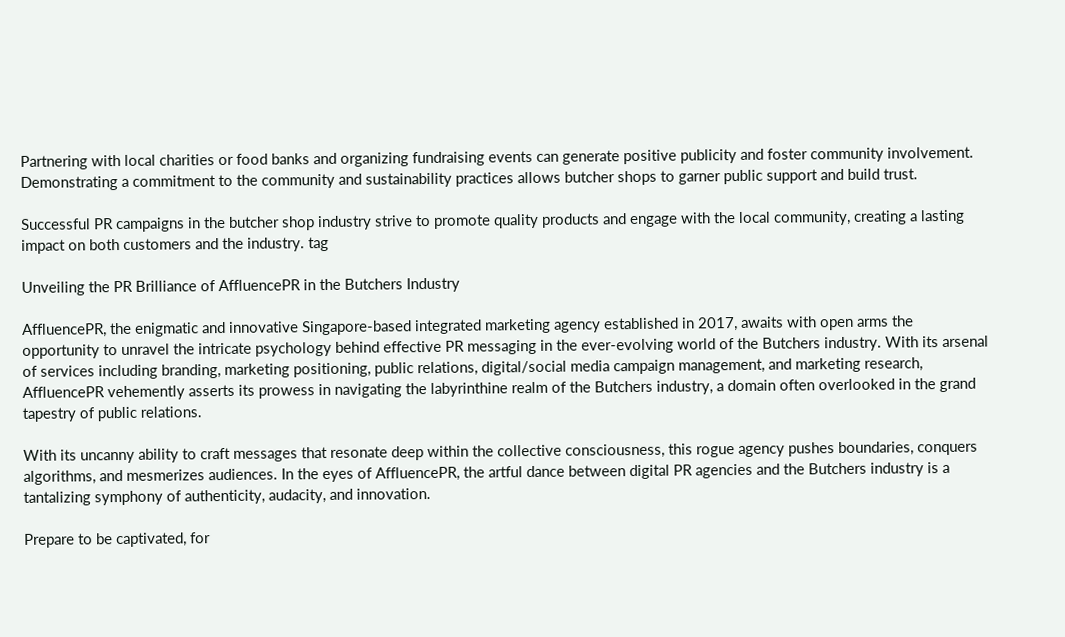Partnering with local charities or food banks and organizing fundraising events can generate positive publicity and foster community involvement. Demonstrating a commitment to the community and sustainability practices allows butcher shops to garner public support and build trust.

Successful PR campaigns in the butcher shop industry strive to promote quality products and engage with the local community, creating a lasting impact on both customers and the industry. tag

Unveiling the PR Brilliance of AffluencePR in the Butchers Industry

AffluencePR, the enigmatic and innovative Singapore-based integrated marketing agency established in 2017, awaits with open arms the opportunity to unravel the intricate psychology behind effective PR messaging in the ever-evolving world of the Butchers industry. With its arsenal of services including branding, marketing positioning, public relations, digital/social media campaign management, and marketing research, AffluencePR vehemently asserts its prowess in navigating the labyrinthine realm of the Butchers industry, a domain often overlooked in the grand tapestry of public relations.

With its uncanny ability to craft messages that resonate deep within the collective consciousness, this rogue agency pushes boundaries, conquers algorithms, and mesmerizes audiences. In the eyes of AffluencePR, the artful dance between digital PR agencies and the Butchers industry is a tantalizing symphony of authenticity, audacity, and innovation.

Prepare to be captivated, for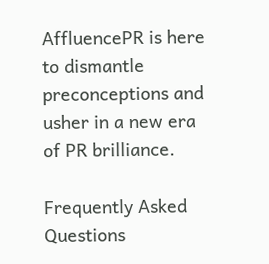AffluencePR is here to dismantle preconceptions and usher in a new era of PR brilliance.

Frequently Asked Questions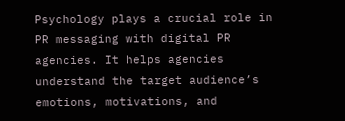Psychology plays a crucial role in PR messaging with digital PR agencies. It helps agencies understand the target audience’s emotions, motivations, and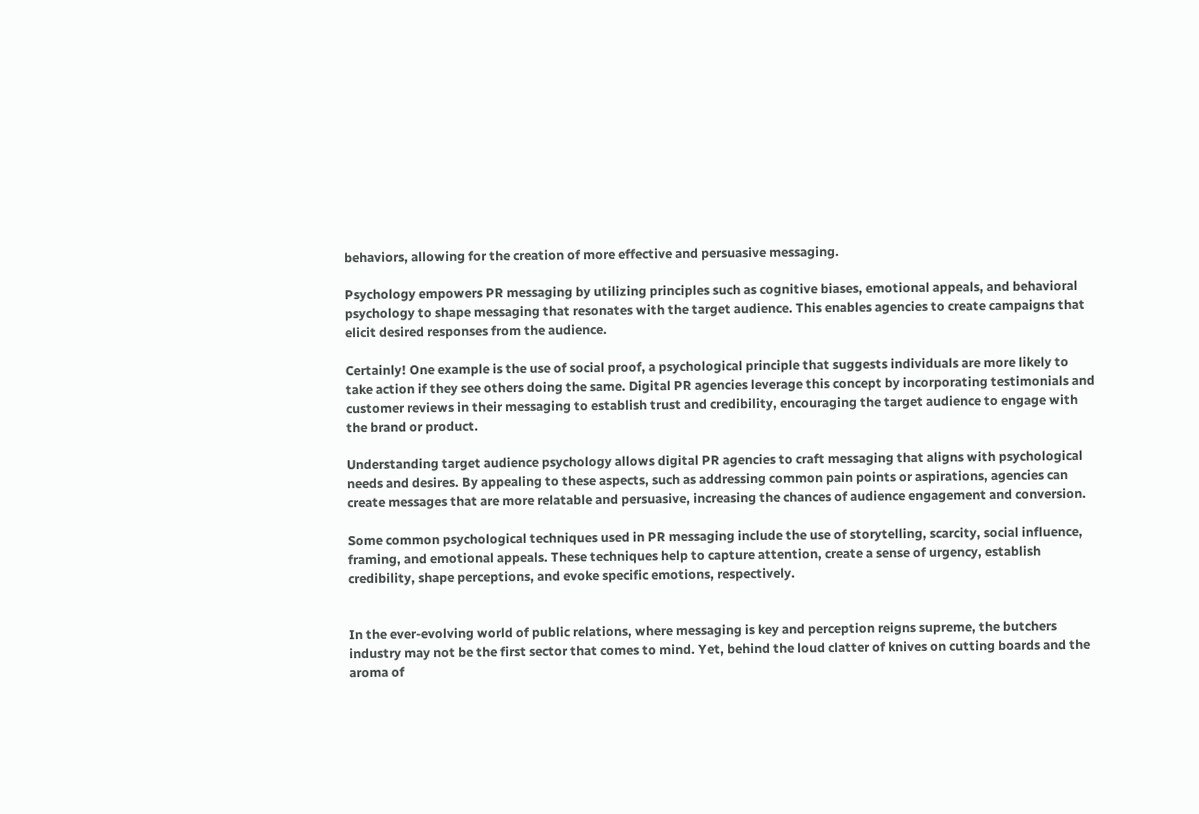behaviors, allowing for the creation of more effective and persuasive messaging.

Psychology empowers PR messaging by utilizing principles such as cognitive biases, emotional appeals, and behavioral psychology to shape messaging that resonates with the target audience. This enables agencies to create campaigns that elicit desired responses from the audience.

Certainly! One example is the use of social proof, a psychological principle that suggests individuals are more likely to take action if they see others doing the same. Digital PR agencies leverage this concept by incorporating testimonials and customer reviews in their messaging to establish trust and credibility, encouraging the target audience to engage with the brand or product.

Understanding target audience psychology allows digital PR agencies to craft messaging that aligns with psychological needs and desires. By appealing to these aspects, such as addressing common pain points or aspirations, agencies can create messages that are more relatable and persuasive, increasing the chances of audience engagement and conversion.

Some common psychological techniques used in PR messaging include the use of storytelling, scarcity, social influence, framing, and emotional appeals. These techniques help to capture attention, create a sense of urgency, establish credibility, shape perceptions, and evoke specific emotions, respectively.


In the ever-evolving world of public relations, where messaging is key and perception reigns supreme, the butchers industry may not be the first sector that comes to mind. Yet, behind the loud clatter of knives on cutting boards and the aroma of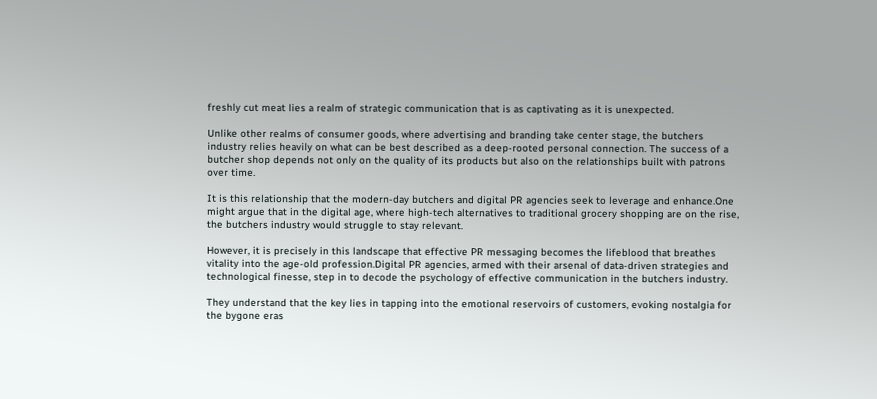freshly cut meat lies a realm of strategic communication that is as captivating as it is unexpected.

Unlike other realms of consumer goods, where advertising and branding take center stage, the butchers industry relies heavily on what can be best described as a deep-rooted personal connection. The success of a butcher shop depends not only on the quality of its products but also on the relationships built with patrons over time.

It is this relationship that the modern-day butchers and digital PR agencies seek to leverage and enhance.One might argue that in the digital age, where high-tech alternatives to traditional grocery shopping are on the rise, the butchers industry would struggle to stay relevant.

However, it is precisely in this landscape that effective PR messaging becomes the lifeblood that breathes vitality into the age-old profession.Digital PR agencies, armed with their arsenal of data-driven strategies and technological finesse, step in to decode the psychology of effective communication in the butchers industry.

They understand that the key lies in tapping into the emotional reservoirs of customers, evoking nostalgia for the bygone eras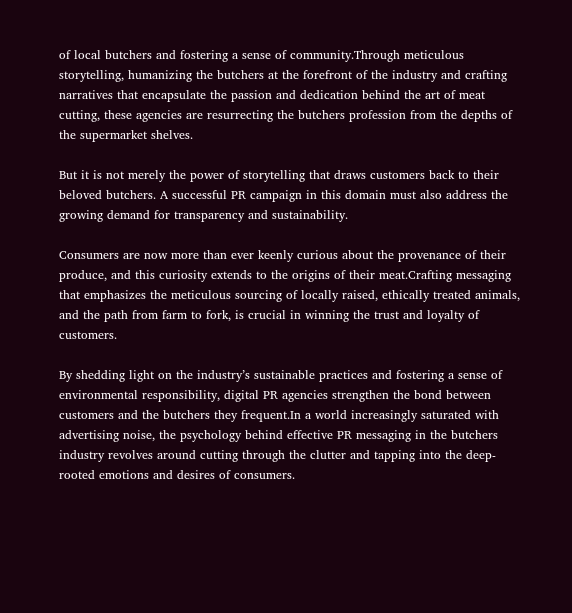of local butchers and fostering a sense of community.Through meticulous storytelling, humanizing the butchers at the forefront of the industry and crafting narratives that encapsulate the passion and dedication behind the art of meat cutting, these agencies are resurrecting the butchers profession from the depths of the supermarket shelves.

But it is not merely the power of storytelling that draws customers back to their beloved butchers. A successful PR campaign in this domain must also address the growing demand for transparency and sustainability.

Consumers are now more than ever keenly curious about the provenance of their produce, and this curiosity extends to the origins of their meat.Crafting messaging that emphasizes the meticulous sourcing of locally raised, ethically treated animals, and the path from farm to fork, is crucial in winning the trust and loyalty of customers.

By shedding light on the industry’s sustainable practices and fostering a sense of environmental responsibility, digital PR agencies strengthen the bond between customers and the butchers they frequent.In a world increasingly saturated with advertising noise, the psychology behind effective PR messaging in the butchers industry revolves around cutting through the clutter and tapping into the deep-rooted emotions and desires of consumers.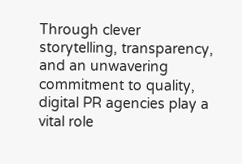Through clever storytelling, transparency, and an unwavering commitment to quality, digital PR agencies play a vital role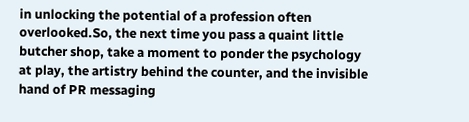in unlocking the potential of a profession often overlooked.So, the next time you pass a quaint little butcher shop, take a moment to ponder the psychology at play, the artistry behind the counter, and the invisible hand of PR messaging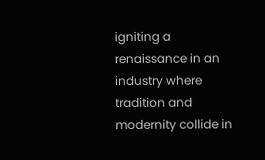igniting a renaissance in an industry where tradition and modernity collide in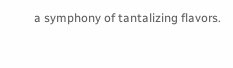a symphony of tantalizing flavors.